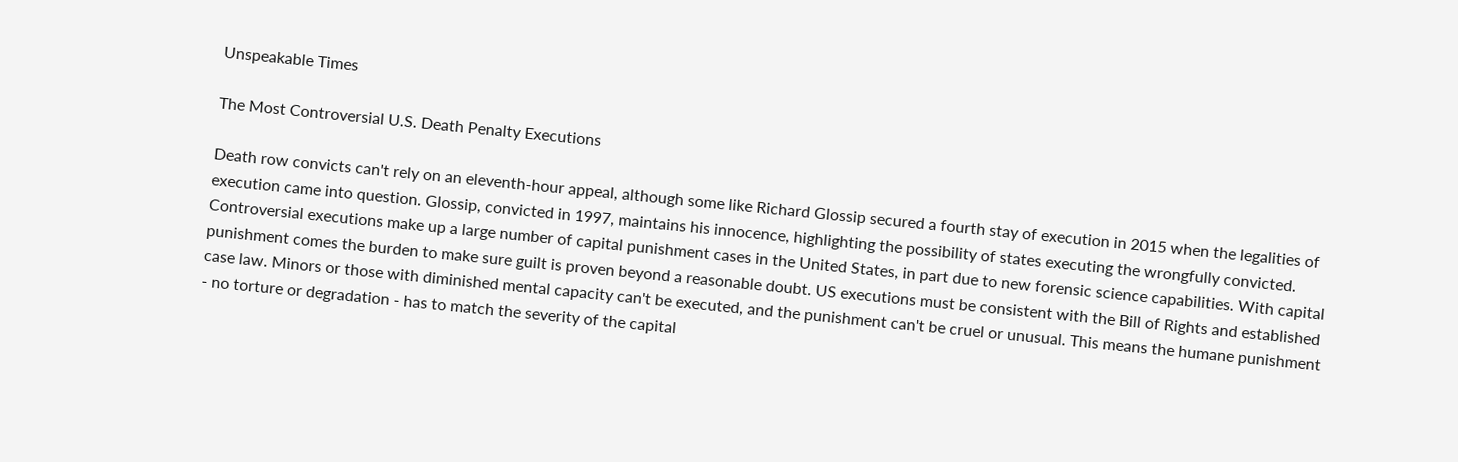Unspeakable Times

The Most Controversial U.S. Death Penalty Executions

Death row convicts can't rely on an eleventh-hour appeal, although some like Richard Glossip secured a fourth stay of execution in 2015 when the legalities of execution came into question. Glossip, convicted in 1997, maintains his innocence, highlighting the possibility of states executing the wrongfully convicted. Controversial executions make up a large number of capital punishment cases in the United States, in part due to new forensic science capabilities. With capital punishment comes the burden to make sure guilt is proven beyond a reasonable doubt. US executions must be consistent with the Bill of Rights and established case law. Minors or those with diminished mental capacity can't be executed, and the punishment can't be cruel or unusual. This means the humane punishment - no torture or degradation - has to match the severity of the capital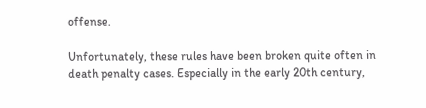offense.

Unfortunately, these rules have been broken quite often in death penalty cases. Especially in the early 20th century,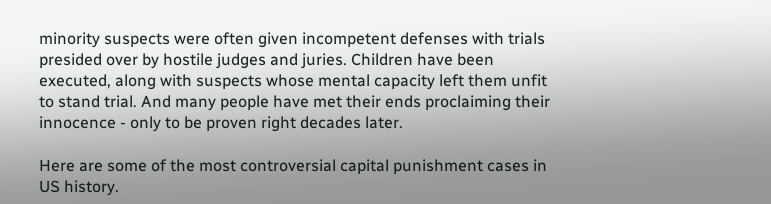minority suspects were often given incompetent defenses with trials presided over by hostile judges and juries. Children have been executed, along with suspects whose mental capacity left them unfit to stand trial. And many people have met their ends proclaiming their innocence - only to be proven right decades later.

Here are some of the most controversial capital punishment cases in US history.